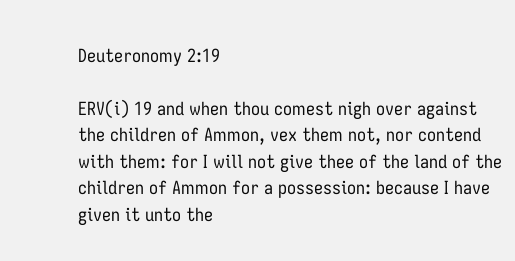Deuteronomy 2:19

ERV(i) 19 and when thou comest nigh over against the children of Ammon, vex them not, nor contend with them: for I will not give thee of the land of the children of Ammon for a possession: because I have given it unto the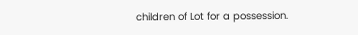children of Lot for a possession.